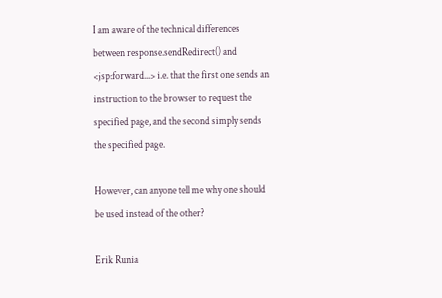I am aware of the technical differences between response.sendRedirect() and <jsp:forward...> i.e. that the first one sends an instruction to the browser to request the specified page, and the second simply sends the specified page.

However, can anyone tell me why one should be used instead of the other?

Erik Runia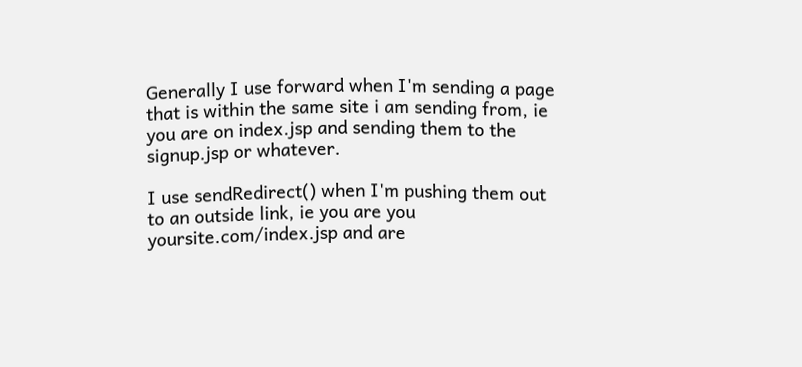Generally I use forward when I'm sending a page that is within the same site i am sending from, ie you are on index.jsp and sending them to the signup.jsp or whatever.

I use sendRedirect() when I'm pushing them out to an outside link, ie you are you yoursite.com/index.jsp and are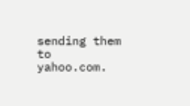sending them to yahoo.com.